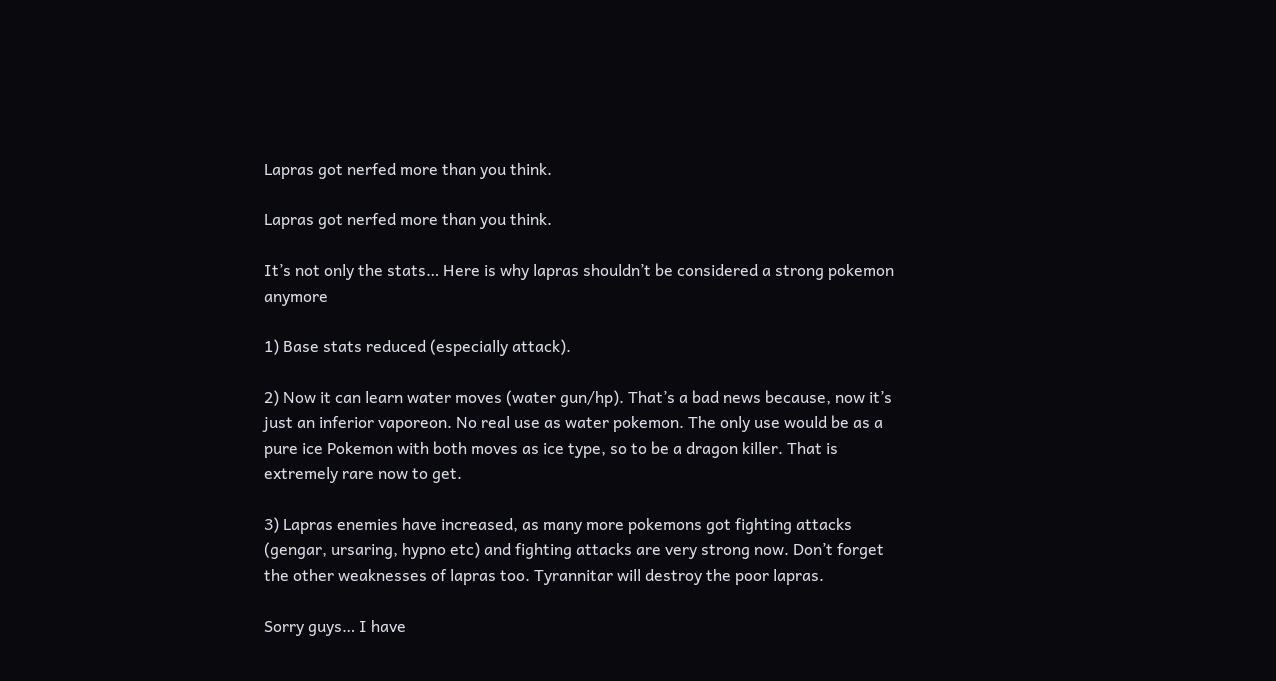Lapras got nerfed more than you think.

Lapras got nerfed more than you think.

It’s not only the stats… Here is why lapras shouldn’t be considered a strong pokemon anymore

1) Base stats reduced (especially attack).

2) Now it can learn water moves (water gun/hp). That’s a bad news because, now it’s just an inferior vaporeon. No real use as water pokemon. The only use would be as a pure ice Pokemon with both moves as ice type, so to be a dragon killer. That is extremely rare now to get.

3) Lapras enemies have increased, as many more pokemons got fighting attacks (gengar, ursaring, hypno etc) and fighting attacks are very strong now. Don’t forget the other weaknesses of lapras too. Tyrannitar will destroy the poor lapras.

Sorry guys… I have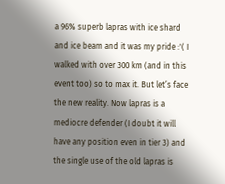a 96% superb lapras with ice shard and ice beam and it was my pride :'( I walked with over 300 km (and in this event too) so to max it. But let’s face the new reality. Now lapras is a mediocre defender (I doubt it will have any position even in tier 3) and the single use of the old lapras is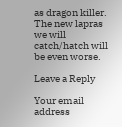as dragon killer. The new lapras we will catch/hatch will be even worse.

Leave a Reply

Your email address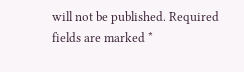will not be published. Required fields are marked *